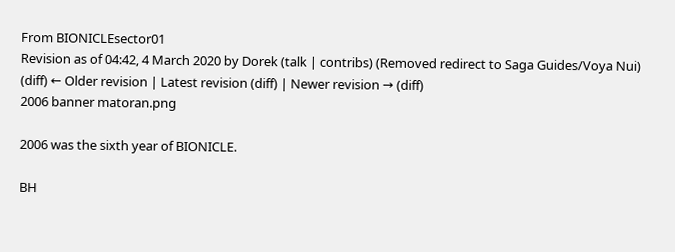From BIONICLEsector01
Revision as of 04:42, 4 March 2020 by Dorek (talk | contribs) (Removed redirect to Saga Guides/Voya Nui)
(diff) ← Older revision | Latest revision (diff) | Newer revision → (diff)
2006 banner matoran.png

2006 was the sixth year of BIONICLE.

BH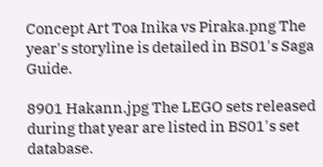Concept Art Toa Inika vs Piraka.png The year's storyline is detailed in BS01's Saga Guide.

8901 Hakann.jpg The LEGO sets released during that year are listed in BS01's set database.